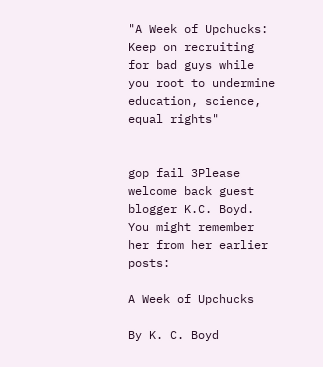"A Week of Upchucks: Keep on recruiting for bad guys while you root to undermine education, science, equal rights"


gop fail 3Please welcome back guest blogger K.C. Boyd. You might remember her from her earlier posts:

A Week of Upchucks

By K. C. Boyd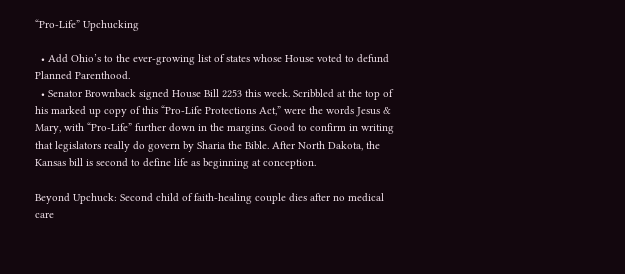“Pro-Life” Upchucking

  • Add Ohio’s to the ever-growing list of states whose House voted to defund Planned Parenthood.
  • Senator Brownback signed House Bill 2253 this week. Scribbled at the top of his marked up copy of this “Pro-Life Protections Act,” were the words Jesus & Mary, with “Pro-Life” further down in the margins. Good to confirm in writing that legislators really do govern by Sharia the Bible. After North Dakota, the Kansas bill is second to define life as beginning at conception.

Beyond Upchuck: Second child of faith-healing couple dies after no medical care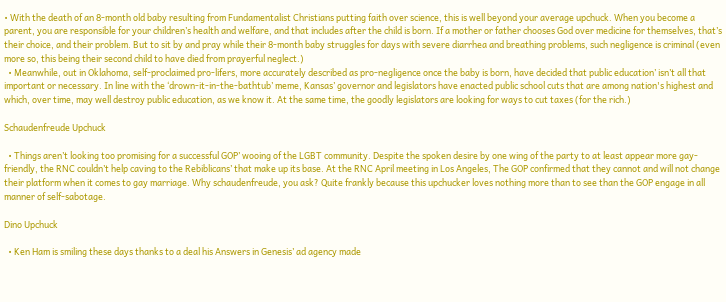• With the death of an 8-month old baby resulting from Fundamentalist Christians putting faith over science, this is well beyond your average upchuck. When you become a parent, you are responsible for your children’s health and welfare, and that includes after the child is born. If a mother or father chooses God over medicine for themselves, that’s their choice, and their problem. But to sit by and pray while their 8-month baby struggles for days with severe diarrhea and breathing problems, such negligence is criminal (even more so, this being their second child to have died from prayerful neglect.)
  • Meanwhile, out in Oklahoma, self-proclaimed pro-lifers, more accurately described as pro-negligence once the baby is born, have decided that public education’ isn’t all that important or necessary. In line with the ‘drown-it-in-the-bathtub’ meme, Kansas’ governor and legislators have enacted public school cuts that are among nation's highest and which, over time, may well destroy public education, as we know it. At the same time, the goodly legislators are looking for ways to cut taxes (for the rich.)

Schaudenfreude Upchuck

  • Things aren’t looking too promising for a successful GOP’ wooing of the LGBT community. Despite the spoken desire by one wing of the party to at least appear more gay-friendly, the RNC couldn’t help caving to the Rebiblicans’ that make up its base. At the RNC April meeting in Los Angeles, The GOP confirmed that they cannot and will not change their platform when it comes to gay marriage. Why schaudenfreude, you ask? Quite frankly because this upchucker loves nothing more than to see than the GOP engage in all manner of self-sabotage.

Dino Upchuck

  • Ken Ham is smiling these days thanks to a deal his Answers in Genesis’ ad agency made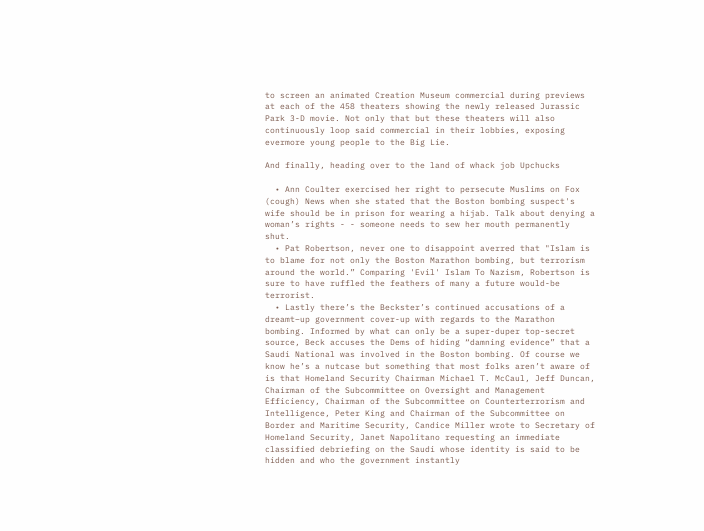to screen an animated Creation Museum commercial during previews at each of the 458 theaters showing the newly released Jurassic Park 3-D movie. Not only that but these theaters will also continuously loop said commercial in their lobbies, exposing evermore young people to the Big Lie.

And finally, heading over to the land of whack job Upchucks

  • Ann Coulter exercised her right to persecute Muslims on Fox (cough) News when she stated that the Boston bombing suspect's wife should be in prison for wearing a hijab. Talk about denying a woman’s rights - - someone needs to sew her mouth permanently shut.
  • Pat Robertson, never one to disappoint averred that "Islam is to blame for not only the Boston Marathon bombing, but terrorism around the world.” Comparing 'Evil' Islam To Nazism, Robertson is sure to have ruffled the feathers of many a future would-be terrorist.
  • Lastly there’s the Beckster’s continued accusations of a dreamt–up government cover-up with regards to the Marathon bombing. Informed by what can only be a super-duper top-secret source, Beck accuses the Dems of hiding “damning evidence” that a Saudi National was involved in the Boston bombing. Of course we know he’s a nutcase but something that most folks aren’t aware of is that Homeland Security Chairman Michael T. McCaul, Jeff Duncan, Chairman of the Subcommittee on Oversight and Management Efficiency, Chairman of the Subcommittee on Counterterrorism and Intelligence, Peter King and Chairman of the Subcommittee on Border and Maritime Security, Candice Miller wrote to Secretary of Homeland Security, Janet Napolitano requesting an immediate classified debriefing on the Saudi whose identity is said to be hidden and who the government instantly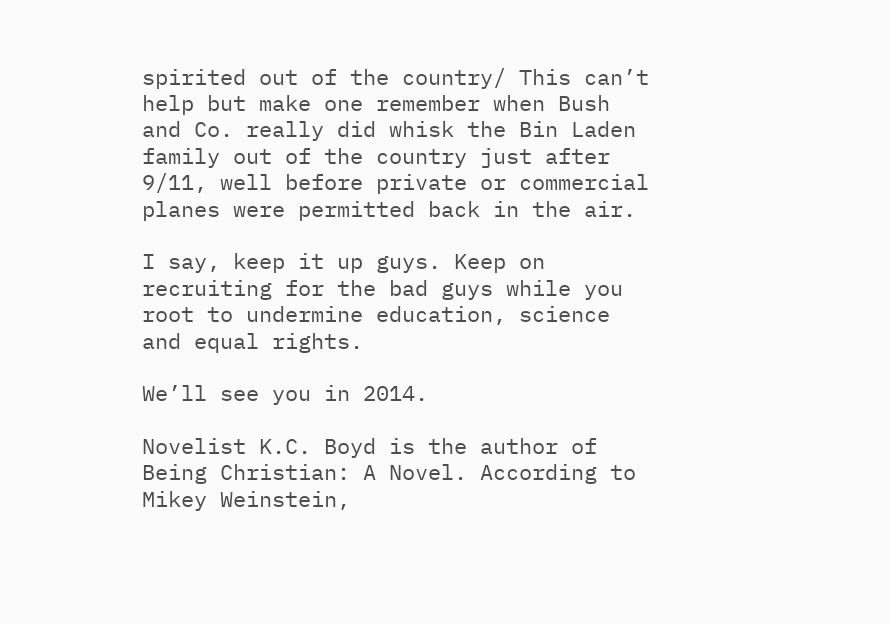spirited out of the country/ This can’t help but make one remember when Bush and Co. really did whisk the Bin Laden family out of the country just after 9/11, well before private or commercial planes were permitted back in the air.

I say, keep it up guys. Keep on recruiting for the bad guys while you root to undermine education, science and equal rights.

We’ll see you in 2014.

Novelist K.C. Boyd is the author of Being Christian: A Novel. According to Mikey Weinstein,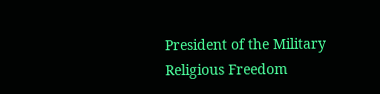President of the Military Religious Freedom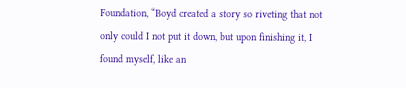Foundation, “Boyd created a story so riveting that not only could I not put it down, but upon finishing it, I found myself, like an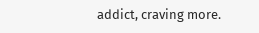addict, craving more.